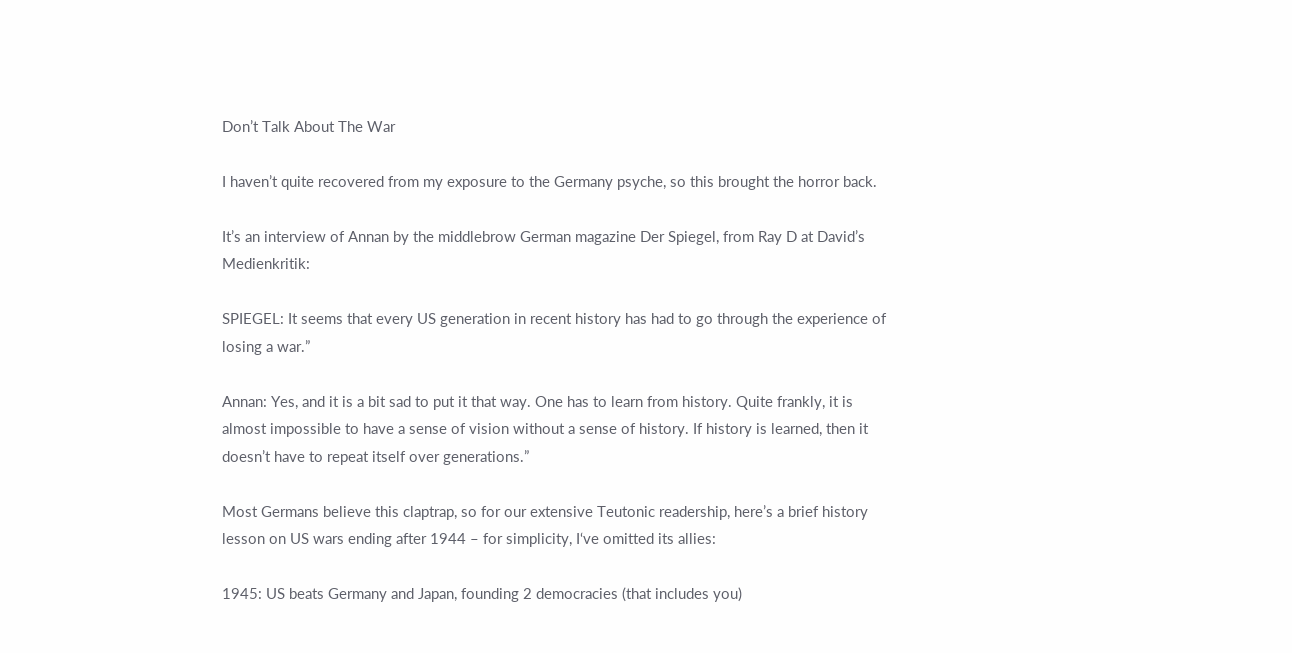Don’t Talk About The War

I haven’t quite recovered from my exposure to the Germany psyche, so this brought the horror back.

It’s an interview of Annan by the middlebrow German magazine Der Spiegel, from Ray D at David’s Medienkritik:

SPIEGEL: It seems that every US generation in recent history has had to go through the experience of losing a war.”

Annan: Yes, and it is a bit sad to put it that way. One has to learn from history. Quite frankly, it is almost impossible to have a sense of vision without a sense of history. If history is learned, then it doesn’t have to repeat itself over generations.”

Most Germans believe this claptrap, so for our extensive Teutonic readership, here’s a brief history lesson on US wars ending after 1944 – for simplicity, I‘ve omitted its allies:

1945: US beats Germany and Japan, founding 2 democracies (that includes you)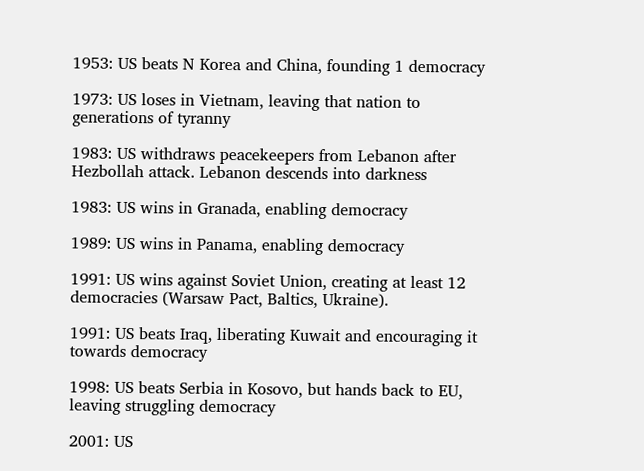1953: US beats N Korea and China, founding 1 democracy

1973: US loses in Vietnam, leaving that nation to generations of tyranny

1983: US withdraws peacekeepers from Lebanon after Hezbollah attack. Lebanon descends into darkness

1983: US wins in Granada, enabling democracy

1989: US wins in Panama, enabling democracy

1991: US wins against Soviet Union, creating at least 12 democracies (Warsaw Pact, Baltics, Ukraine).

1991: US beats Iraq, liberating Kuwait and encouraging it towards democracy

1998: US beats Serbia in Kosovo, but hands back to EU, leaving struggling democracy

2001: US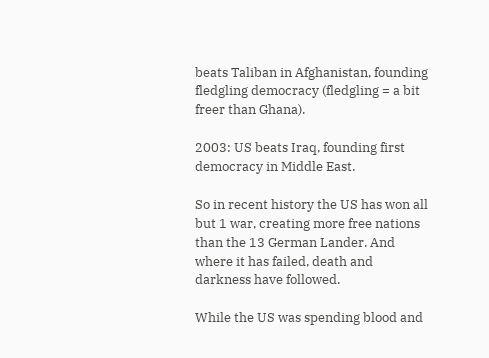beats Taliban in Afghanistan, founding fledgling democracy (fledgling = a bit freer than Ghana).

2003: US beats Iraq, founding first democracy in Middle East.

So in recent history the US has won all but 1 war, creating more free nations than the 13 German Lander. And where it has failed, death and darkness have followed.

While the US was spending blood and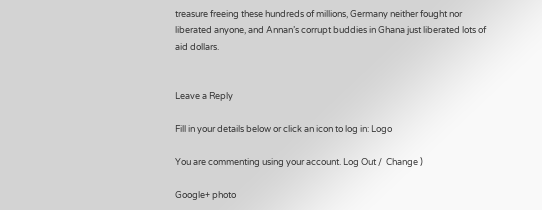treasure freeing these hundreds of millions, Germany neither fought nor liberated anyone, and Annan’s corrupt buddies in Ghana just liberated lots of aid dollars.


Leave a Reply

Fill in your details below or click an icon to log in: Logo

You are commenting using your account. Log Out /  Change )

Google+ photo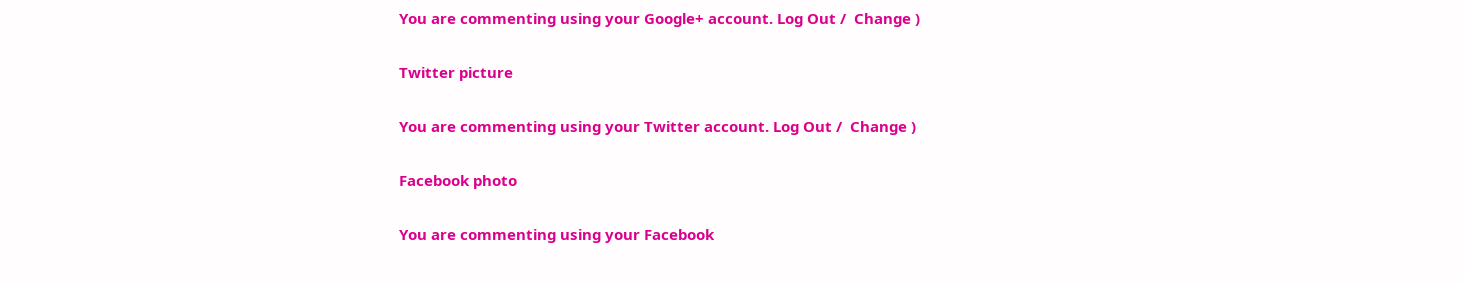You are commenting using your Google+ account. Log Out /  Change )

Twitter picture

You are commenting using your Twitter account. Log Out /  Change )

Facebook photo

You are commenting using your Facebook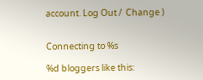account. Log Out /  Change )


Connecting to %s

%d bloggers like this: